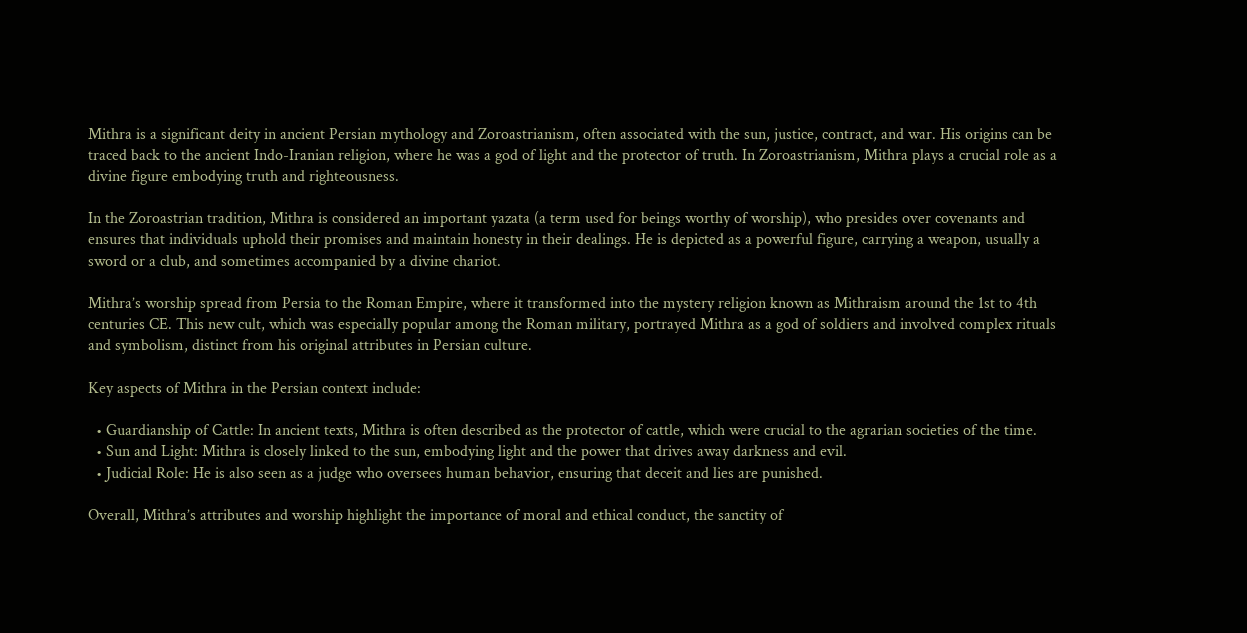Mithra is a significant deity in ancient Persian mythology and Zoroastrianism, often associated with the sun, justice, contract, and war. His origins can be traced back to the ancient Indo-Iranian religion, where he was a god of light and the protector of truth. In Zoroastrianism, Mithra plays a crucial role as a divine figure embodying truth and righteousness.

In the Zoroastrian tradition, Mithra is considered an important yazata (a term used for beings worthy of worship), who presides over covenants and ensures that individuals uphold their promises and maintain honesty in their dealings. He is depicted as a powerful figure, carrying a weapon, usually a sword or a club, and sometimes accompanied by a divine chariot.

Mithra’s worship spread from Persia to the Roman Empire, where it transformed into the mystery religion known as Mithraism around the 1st to 4th centuries CE. This new cult, which was especially popular among the Roman military, portrayed Mithra as a god of soldiers and involved complex rituals and symbolism, distinct from his original attributes in Persian culture.

Key aspects of Mithra in the Persian context include:

  • Guardianship of Cattle: In ancient texts, Mithra is often described as the protector of cattle, which were crucial to the agrarian societies of the time.
  • Sun and Light: Mithra is closely linked to the sun, embodying light and the power that drives away darkness and evil.
  • Judicial Role: He is also seen as a judge who oversees human behavior, ensuring that deceit and lies are punished.

Overall, Mithra’s attributes and worship highlight the importance of moral and ethical conduct, the sanctity of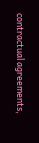contractual agreements,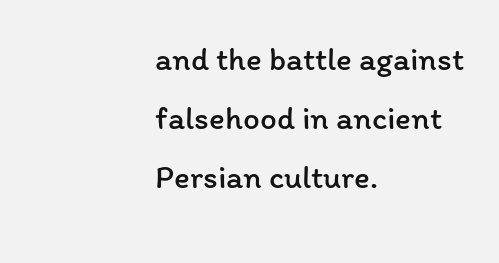and the battle against falsehood in ancient Persian culture.